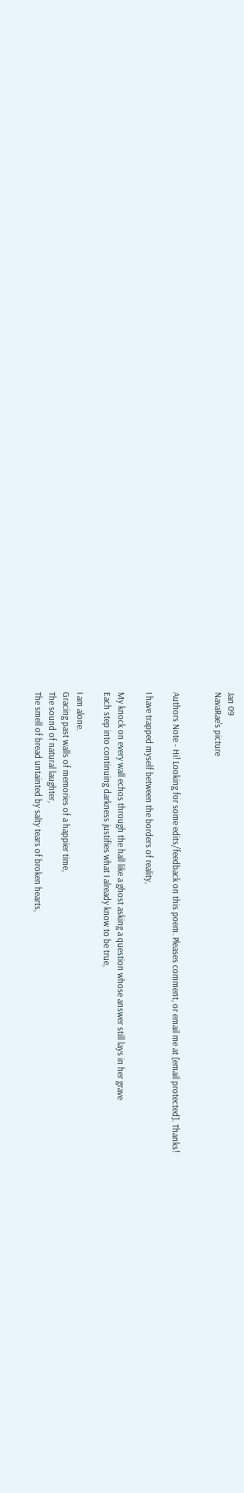Jan 09
NavaRae's picture


Authors Note - Hi! Looking for some edits/feedback on this poem. Pleases comment, or email me at [email protected]. Thanks!

I have trapped myself between the borders of reality,

My knock on every wall echos through the hall like a ghost asking a question whose answer still lays in her grave
Each step into continuing darkness justifies what I already know to be true,

I am alone.
Gracing past walls of memories of a happier time,
The sound of natural laughter,
The smell of bread untainted by salty tears of broken hearts,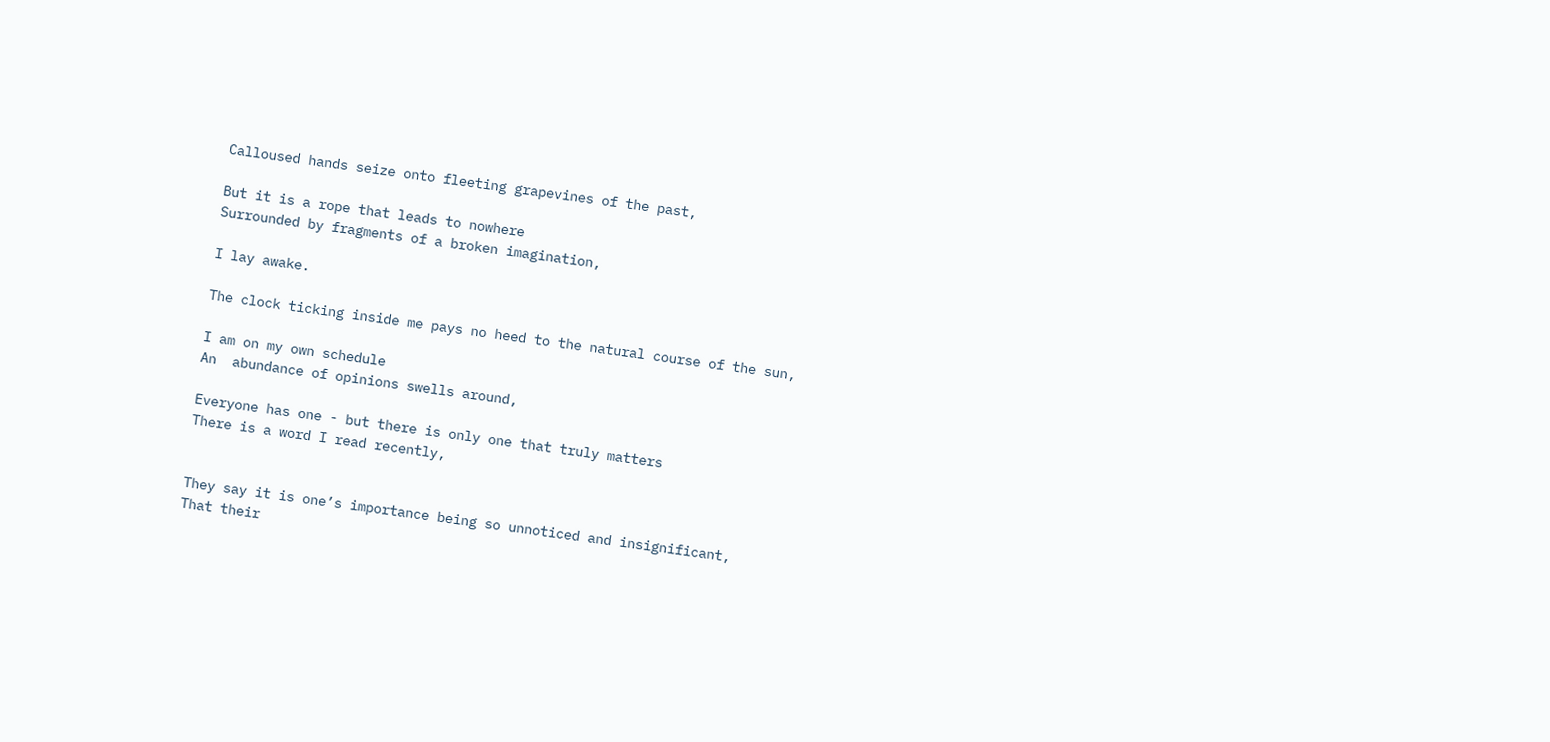Calloused hands seize onto fleeting grapevines of the past,

But it is a rope that leads to nowhere
Surrounded by fragments of a broken imagination,

I lay awake.

The clock ticking inside me pays no heed to the natural course of the sun,

I am on my own schedule
An  abundance of opinions swells around,

Everyone has one - but there is only one that truly matters
There is a word I read recently,


They say it is one’s importance being so unnoticed and insignificant,
That their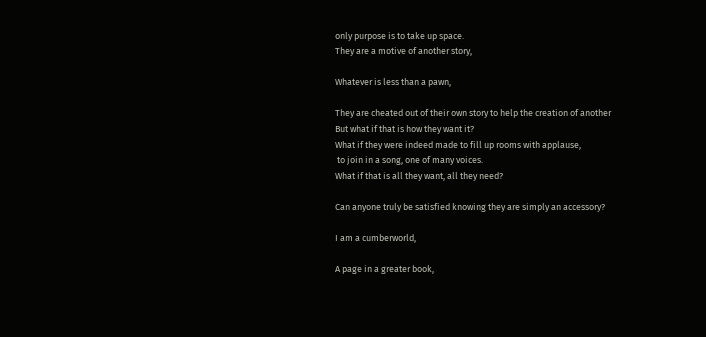only purpose is to take up space.
They are a motive of another story,

Whatever is less than a pawn,

They are cheated out of their own story to help the creation of another
But what if that is how they want it?
What if they were indeed made to fill up rooms with applause,
 to join in a song, one of many voices.
What if that is all they want, all they need?

Can anyone truly be satisfied knowing they are simply an accessory?

I am a cumberworld,

A page in a greater book,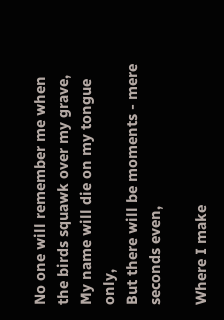No one will remember me when the birds squawk over my grave,
My name will die on my tongue only,
But there will be moments - mere seconds even,

Where I make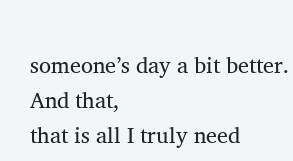someone’s day a bit better.
And that,
that is all I truly need